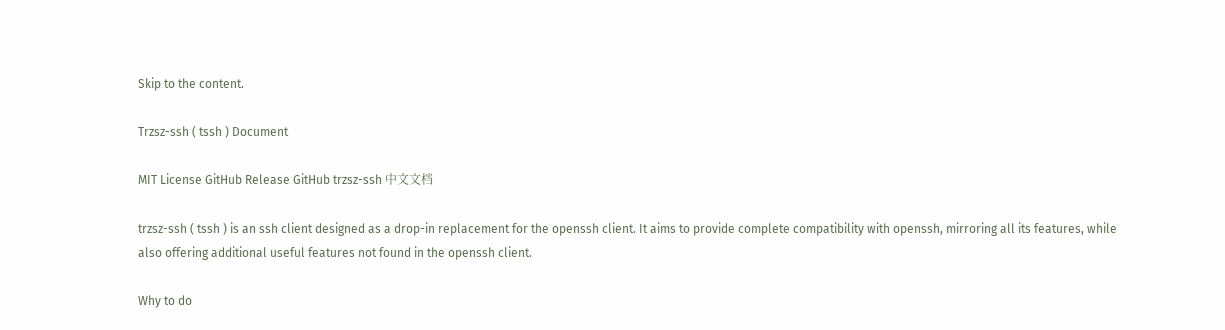Skip to the content.

Trzsz-ssh ( tssh ) Document

MIT License GitHub Release GitHub trzsz-ssh 中文文档

trzsz-ssh ( tssh ) is an ssh client designed as a drop-in replacement for the openssh client. It aims to provide complete compatibility with openssh, mirroring all its features, while also offering additional useful features not found in the openssh client.

Why to do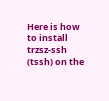Here is how to install trzsz-ssh (tssh) on the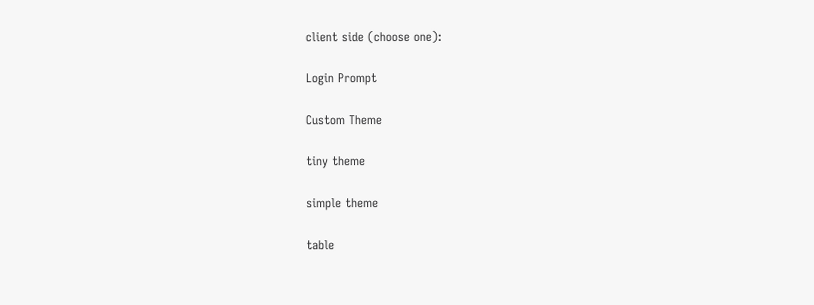client side (choose one):

Login Prompt

Custom Theme

tiny theme

simple theme

table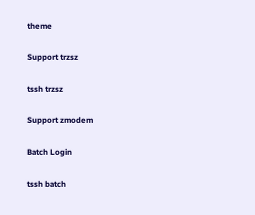theme

Support trzsz

tssh trzsz

Support zmodem

Batch Login

tssh batch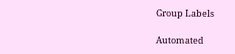Group Labels

Automated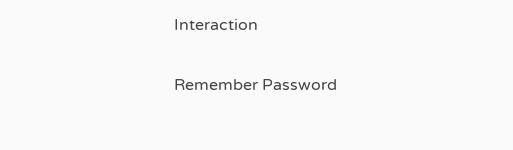Interaction

Remember Password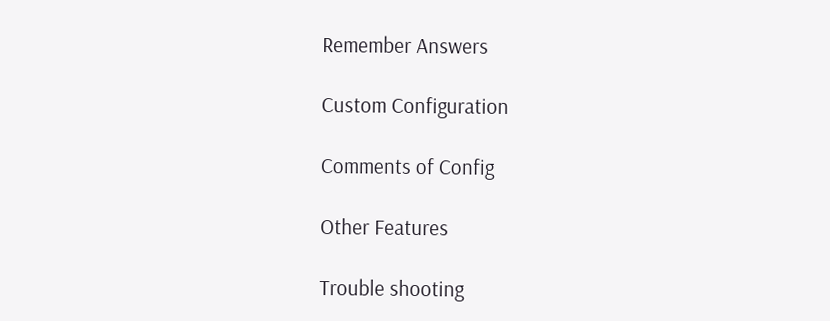Remember Answers

Custom Configuration

Comments of Config

Other Features

Trouble shooting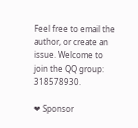Feel free to email the author, or create an issue. Welcome to join the QQ group: 318578930.

❤ Sponsor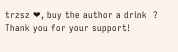trzsz ❤, buy the author a drink  ? Thank you for your support!